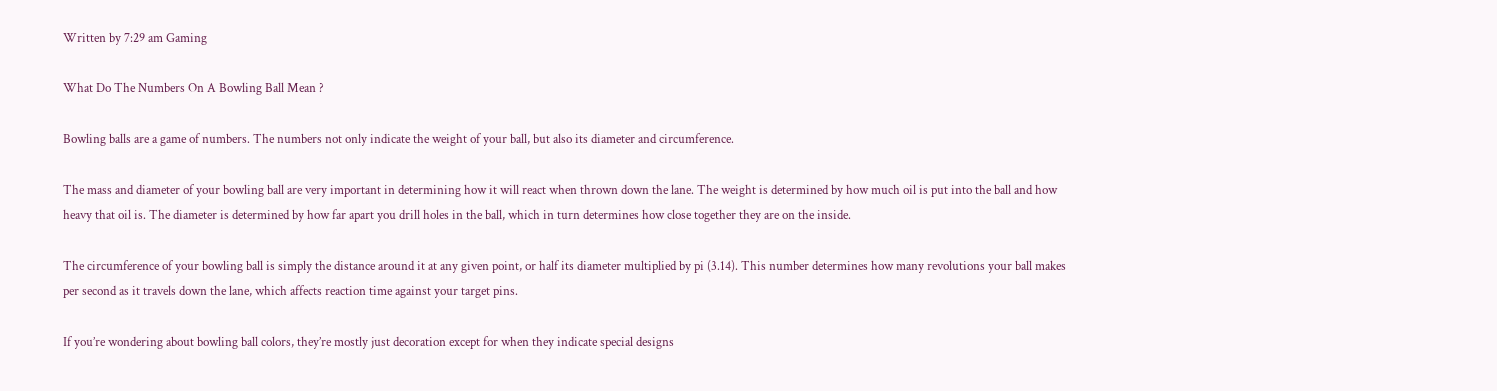Written by 7:29 am Gaming

What Do The Numbers On A Bowling Ball Mean ?

Bowling balls are a game of numbers. The numbers not only indicate the weight of your ball, but also its diameter and circumference.

The mass and diameter of your bowling ball are very important in determining how it will react when thrown down the lane. The weight is determined by how much oil is put into the ball and how heavy that oil is. The diameter is determined by how far apart you drill holes in the ball, which in turn determines how close together they are on the inside.

The circumference of your bowling ball is simply the distance around it at any given point, or half its diameter multiplied by pi (3.14). This number determines how many revolutions your ball makes per second as it travels down the lane, which affects reaction time against your target pins.

If you’re wondering about bowling ball colors, they’re mostly just decoration except for when they indicate special designs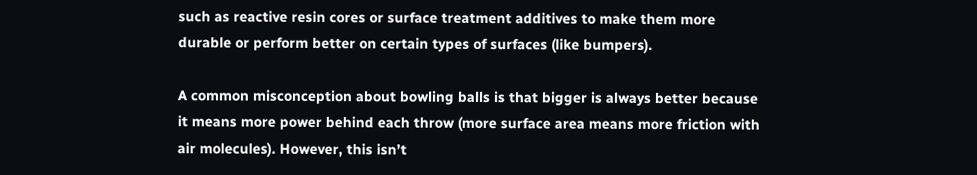such as reactive resin cores or surface treatment additives to make them more durable or perform better on certain types of surfaces (like bumpers).

A common misconception about bowling balls is that bigger is always better because it means more power behind each throw (more surface area means more friction with air molecules). However, this isn’t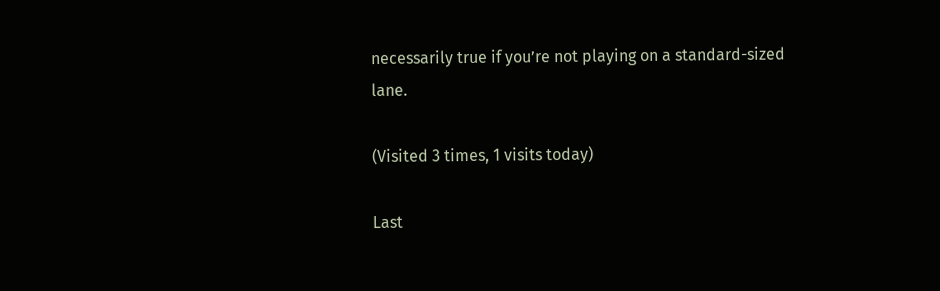necessarily true if you’re not playing on a standard-sized lane.

(Visited 3 times, 1 visits today)

Last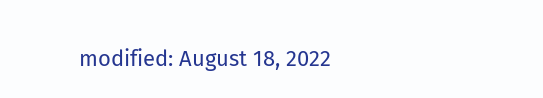modified: August 18, 2022